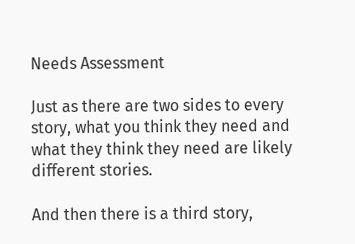Needs Assessment

Just as there are two sides to every story, what you think they need and what they think they need are likely different stories.

And then there is a third story,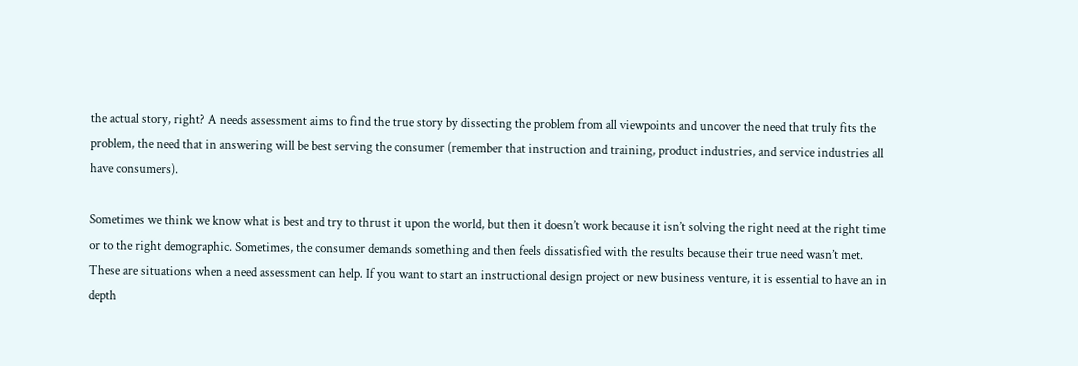the actual story, right? A needs assessment aims to find the true story by dissecting the problem from all viewpoints and uncover the need that truly fits the problem, the need that in answering will be best serving the consumer (remember that instruction and training, product industries, and service industries all have consumers).

Sometimes we think we know what is best and try to thrust it upon the world, but then it doesn’t work because it isn’t solving the right need at the right time or to the right demographic. Sometimes, the consumer demands something and then feels dissatisfied with the results because their true need wasn’t met. These are situations when a need assessment can help. If you want to start an instructional design project or new business venture, it is essential to have an in depth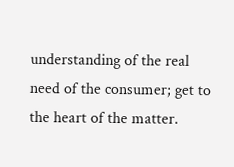understanding of the real need of the consumer; get to the heart of the matter.